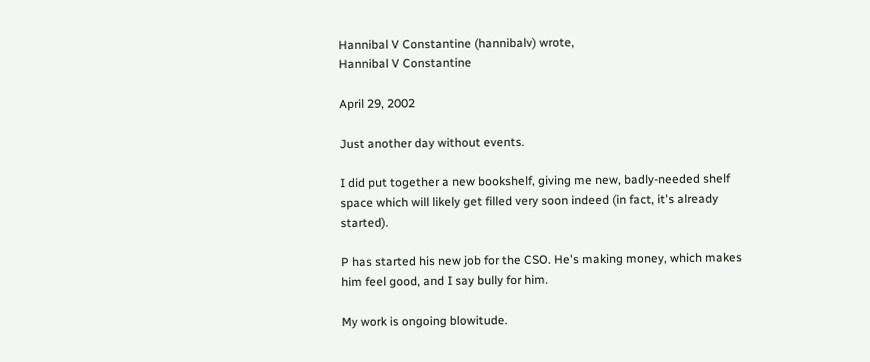Hannibal V Constantine (hannibalv) wrote,
Hannibal V Constantine

April 29, 2002

Just another day without events.

I did put together a new bookshelf, giving me new, badly-needed shelf space which will likely get filled very soon indeed (in fact, it's already started).

P has started his new job for the CSO. He's making money, which makes him feel good, and I say bully for him.

My work is ongoing blowitude.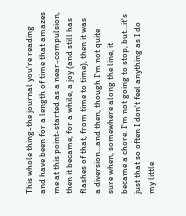This whole thing-the journal you're reading and have been for a length of time that amazes me at this point-started as a near-compulsion, then it became, for a while, a joy (and still has flashes of that, from time to time), then it was a diversion…and then, though I'm not quite sure when, somewhere along the line, it became a chore. I'm not going to stop, but…it's just that so often I don't feel anything as I do my little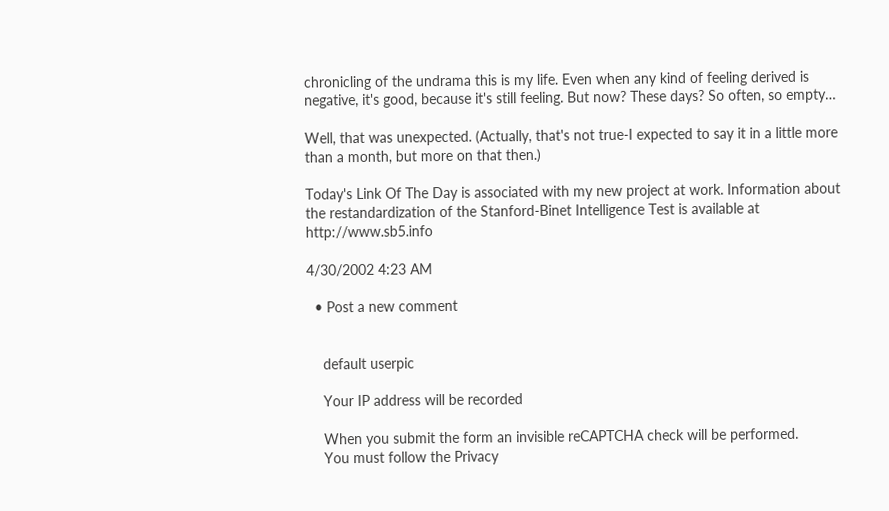chronicling of the undrama this is my life. Even when any kind of feeling derived is negative, it's good, because it's still feeling. But now? These days? So often, so empty…

Well, that was unexpected. (Actually, that's not true-I expected to say it in a little more than a month, but more on that then.)

Today's Link Of The Day is associated with my new project at work. Information about the restandardization of the Stanford-Binet Intelligence Test is available at http://www.sb5.info

4/30/2002 4:23 AM

  • Post a new comment


    default userpic

    Your IP address will be recorded

    When you submit the form an invisible reCAPTCHA check will be performed.
    You must follow the Privacy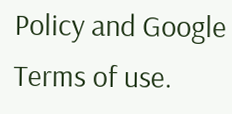Policy and Google Terms of use.